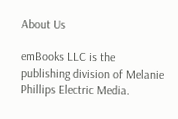About Us

emBooks LLC is the publishing division of Melanie Phillips Electric Media.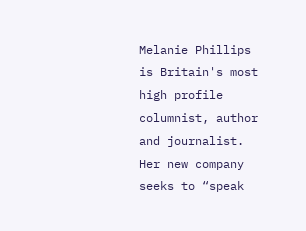Melanie Phillips is Britain's most high profile columnist, author and journalist. Her new company seeks to “speak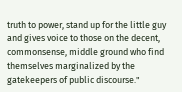truth to power, stand up for the little guy and gives voice to those on the decent, commonsense, middle ground who find themselves marginalized by the gatekeepers of public discourse."